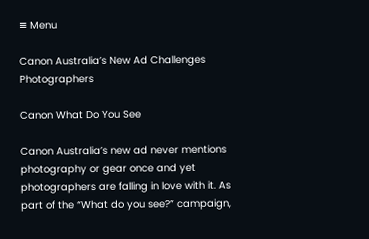≡ Menu

Canon Australia’s New Ad Challenges Photographers

Canon What Do You See

Canon Australia’s new ad never mentions photography or gear once and yet photographers are falling in love with it. As part of the “What do you see?” campaign,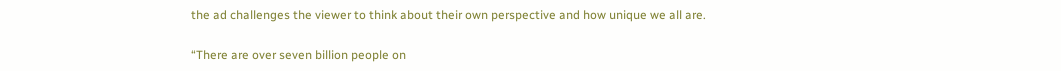the ad challenges the viewer to think about their own perspective and how unique we all are.

“There are over seven billion people on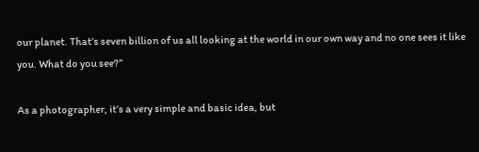our planet. That’s seven billion of us all looking at the world in our own way and no one sees it like you. What do you see?”

As a photographer, it’s a very simple and basic idea, but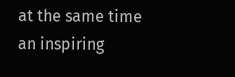at the same time an inspiring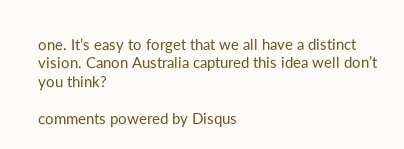one. It’s easy to forget that we all have a distinct vision. Canon Australia captured this idea well don’t you think?

comments powered by Disqus